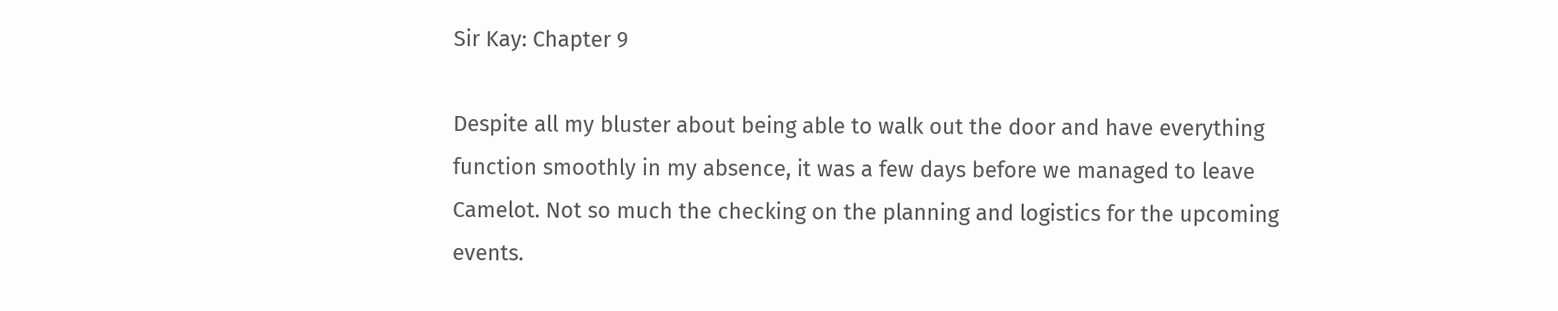Sir Kay: Chapter 9

Despite all my bluster about being able to walk out the door and have everything function smoothly in my absence, it was a few days before we managed to leave Camelot. Not so much the checking on the planning and logistics for the upcoming events.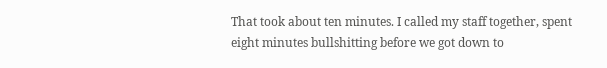That took about ten minutes. I called my staff together, spent eight minutes bullshitting before we got down to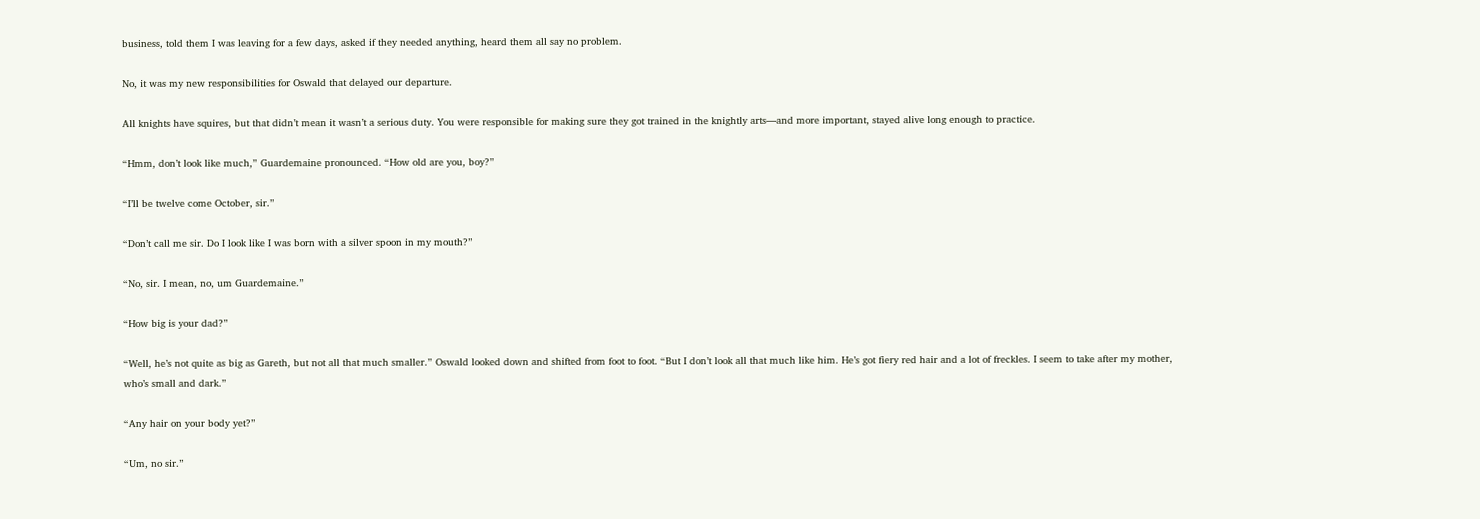business, told them I was leaving for a few days, asked if they needed anything, heard them all say no problem.

No, it was my new responsibilities for Oswald that delayed our departure.

All knights have squires, but that didn’t mean it wasn’t a serious duty. You were responsible for making sure they got trained in the knightly arts—and more important, stayed alive long enough to practice.

“Hmm, don’t look like much,” Guardemaine pronounced. “How old are you, boy?”

“I’ll be twelve come October, sir.”

“Don’t call me sir. Do I look like I was born with a silver spoon in my mouth?”

“No, sir. I mean, no, um Guardemaine.”

“How big is your dad?”

“Well, he’s not quite as big as Gareth, but not all that much smaller.” Oswald looked down and shifted from foot to foot. “But I don’t look all that much like him. He’s got fiery red hair and a lot of freckles. I seem to take after my mother, who’s small and dark.”

“Any hair on your body yet?”

“Um, no sir.”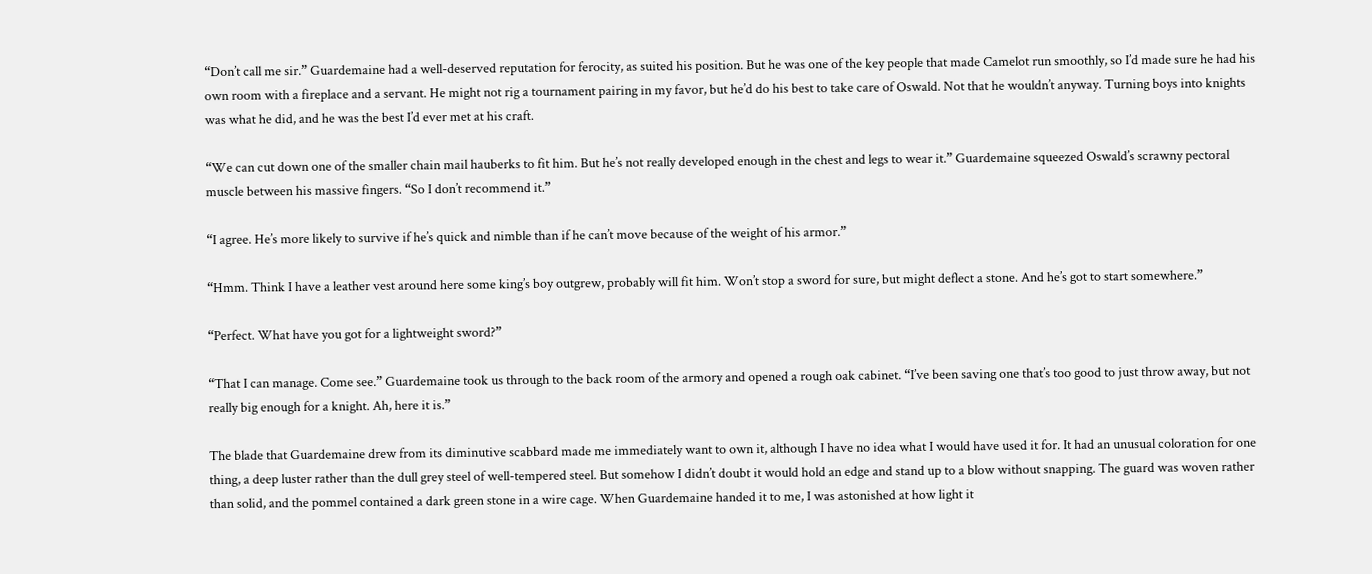“Don’t call me sir.” Guardemaine had a well-deserved reputation for ferocity, as suited his position. But he was one of the key people that made Camelot run smoothly, so I’d made sure he had his own room with a fireplace and a servant. He might not rig a tournament pairing in my favor, but he’d do his best to take care of Oswald. Not that he wouldn’t anyway. Turning boys into knights was what he did, and he was the best I’d ever met at his craft.

“We can cut down one of the smaller chain mail hauberks to fit him. But he’s not really developed enough in the chest and legs to wear it.” Guardemaine squeezed Oswald’s scrawny pectoral muscle between his massive fingers. “So I don’t recommend it.”

“I agree. He’s more likely to survive if he’s quick and nimble than if he can’t move because of the weight of his armor.”

“Hmm. Think I have a leather vest around here some king’s boy outgrew, probably will fit him. Won’t stop a sword for sure, but might deflect a stone. And he’s got to start somewhere.”

“Perfect. What have you got for a lightweight sword?”

“That I can manage. Come see.” Guardemaine took us through to the back room of the armory and opened a rough oak cabinet. “I’ve been saving one that’s too good to just throw away, but not really big enough for a knight. Ah, here it is.”

The blade that Guardemaine drew from its diminutive scabbard made me immediately want to own it, although I have no idea what I would have used it for. It had an unusual coloration for one thing, a deep luster rather than the dull grey steel of well-tempered steel. But somehow I didn’t doubt it would hold an edge and stand up to a blow without snapping. The guard was woven rather than solid, and the pommel contained a dark green stone in a wire cage. When Guardemaine handed it to me, I was astonished at how light it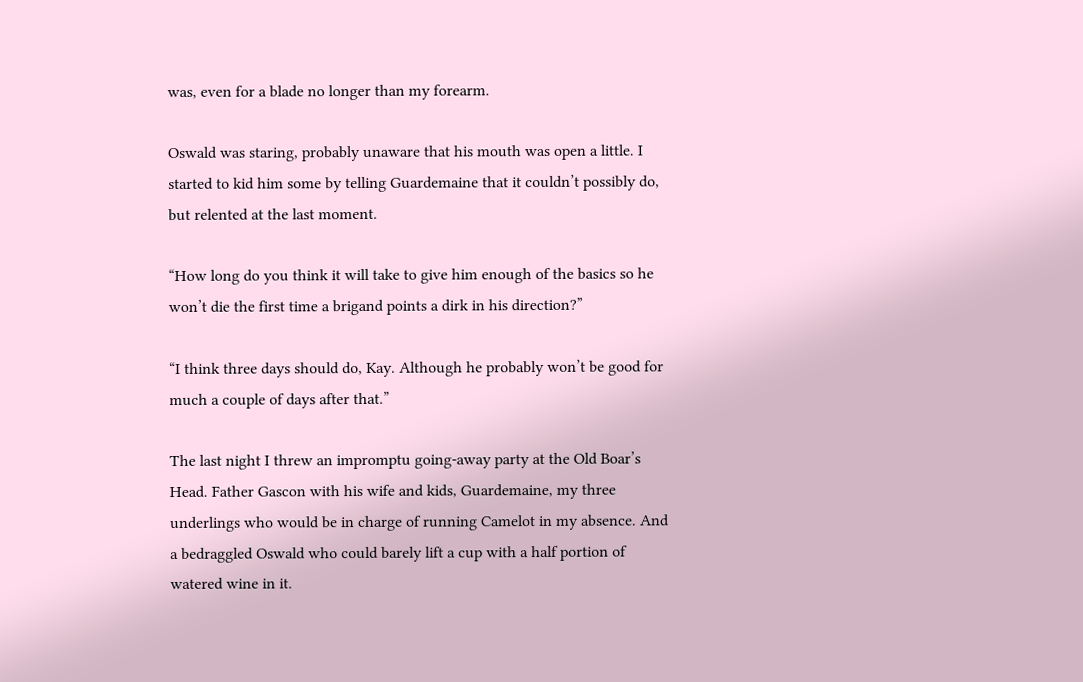was, even for a blade no longer than my forearm.

Oswald was staring, probably unaware that his mouth was open a little. I started to kid him some by telling Guardemaine that it couldn’t possibly do, but relented at the last moment.

“How long do you think it will take to give him enough of the basics so he won’t die the first time a brigand points a dirk in his direction?”

“I think three days should do, Kay. Although he probably won’t be good for much a couple of days after that.”

The last night I threw an impromptu going-away party at the Old Boar’s Head. Father Gascon with his wife and kids, Guardemaine, my three underlings who would be in charge of running Camelot in my absence. And a bedraggled Oswald who could barely lift a cup with a half portion of watered wine in it.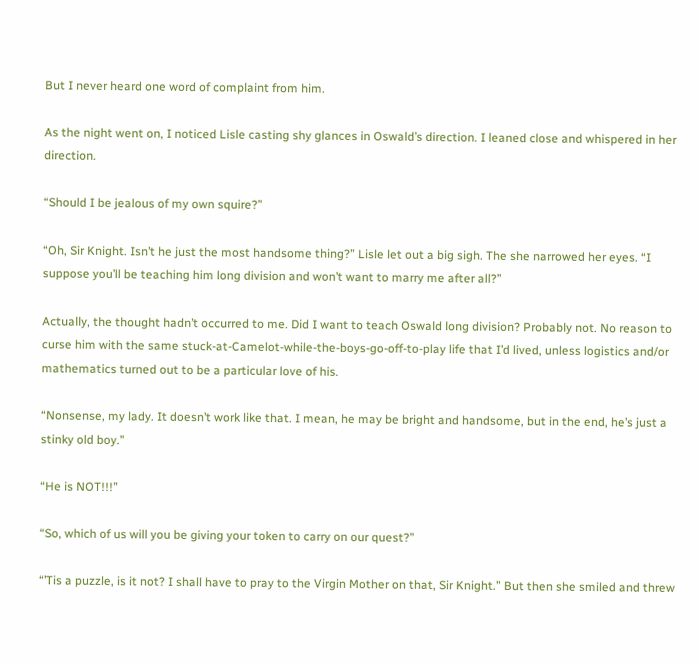But I never heard one word of complaint from him.

As the night went on, I noticed Lisle casting shy glances in Oswald’s direction. I leaned close and whispered in her direction.

“Should I be jealous of my own squire?”

“Oh, Sir Knight. Isn’t he just the most handsome thing?” Lisle let out a big sigh. The she narrowed her eyes. “I suppose you’ll be teaching him long division and won’t want to marry me after all?”

Actually, the thought hadn’t occurred to me. Did I want to teach Oswald long division? Probably not. No reason to curse him with the same stuck-at-Camelot-while-the-boys-go-off-to-play life that I’d lived, unless logistics and/or mathematics turned out to be a particular love of his.

“Nonsense, my lady. It doesn’t work like that. I mean, he may be bright and handsome, but in the end, he’s just a stinky old boy.”

“He is NOT!!!”

“So, which of us will you be giving your token to carry on our quest?”

“’Tis a puzzle, is it not? I shall have to pray to the Virgin Mother on that, Sir Knight.” But then she smiled and threw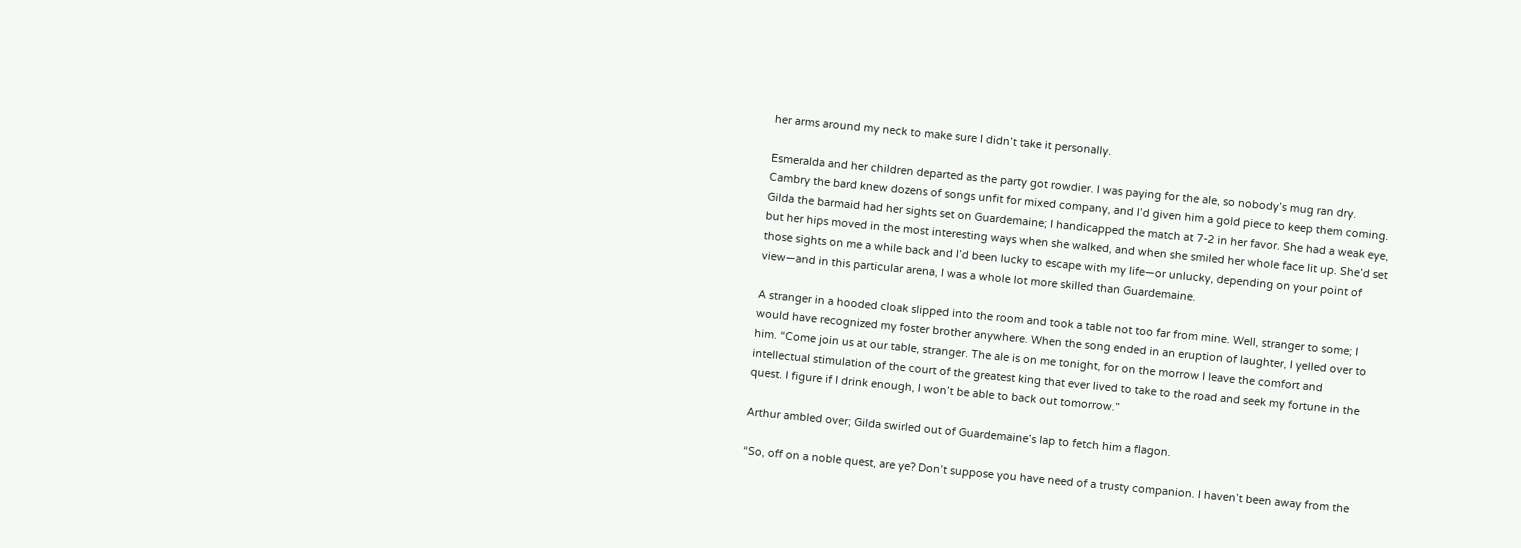her arms around my neck to make sure I didn’t take it personally.

Esmeralda and her children departed as the party got rowdier. I was paying for the ale, so nobody’s mug ran dry. Cambry the bard knew dozens of songs unfit for mixed company, and I’d given him a gold piece to keep them coming. Gilda the barmaid had her sights set on Guardemaine; I handicapped the match at 7-2 in her favor. She had a weak eye, but her hips moved in the most interesting ways when she walked, and when she smiled her whole face lit up. She’d set those sights on me a while back and I’d been lucky to escape with my life—or unlucky, depending on your point of view—and in this particular arena, I was a whole lot more skilled than Guardemaine.

A stranger in a hooded cloak slipped into the room and took a table not too far from mine. Well, stranger to some; I would have recognized my foster brother anywhere. When the song ended in an eruption of laughter, I yelled over to him. “Come join us at our table, stranger. The ale is on me tonight, for on the morrow I leave the comfort and intellectual stimulation of the court of the greatest king that ever lived to take to the road and seek my fortune in the quest. I figure if I drink enough, I won’t be able to back out tomorrow.”

Arthur ambled over; Gilda swirled out of Guardemaine’s lap to fetch him a flagon.

“So, off on a noble quest, are ye? Don’t suppose you have need of a trusty companion. I haven’t been away from the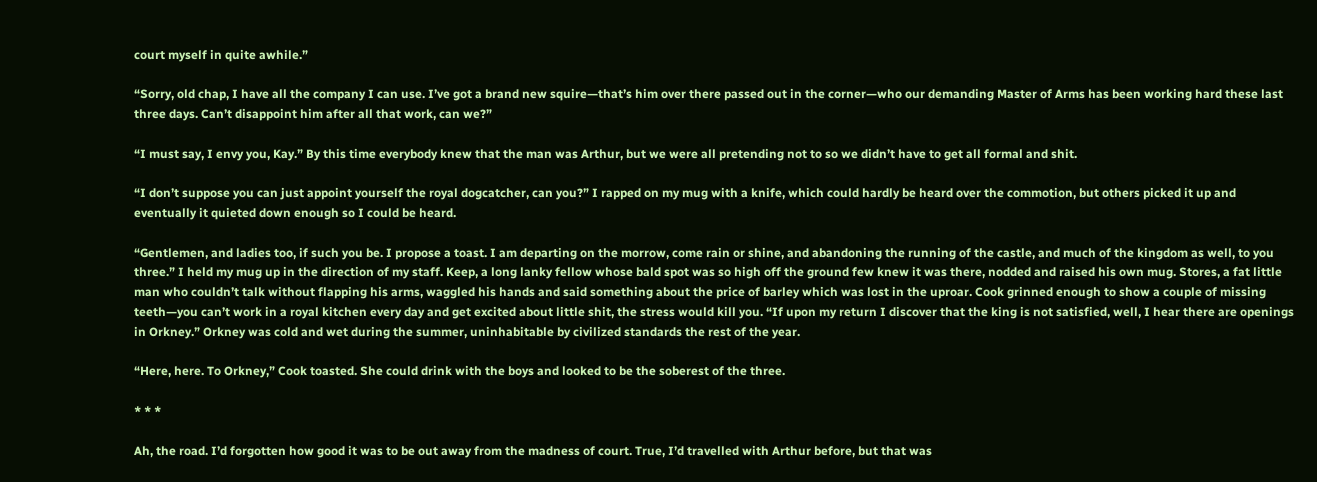court myself in quite awhile.”

“Sorry, old chap, I have all the company I can use. I’ve got a brand new squire—that’s him over there passed out in the corner—who our demanding Master of Arms has been working hard these last three days. Can’t disappoint him after all that work, can we?”

“I must say, I envy you, Kay.” By this time everybody knew that the man was Arthur, but we were all pretending not to so we didn’t have to get all formal and shit.

“I don’t suppose you can just appoint yourself the royal dogcatcher, can you?” I rapped on my mug with a knife, which could hardly be heard over the commotion, but others picked it up and eventually it quieted down enough so I could be heard.

“Gentlemen, and ladies too, if such you be. I propose a toast. I am departing on the morrow, come rain or shine, and abandoning the running of the castle, and much of the kingdom as well, to you three.” I held my mug up in the direction of my staff. Keep, a long lanky fellow whose bald spot was so high off the ground few knew it was there, nodded and raised his own mug. Stores, a fat little man who couldn’t talk without flapping his arms, waggled his hands and said something about the price of barley which was lost in the uproar. Cook grinned enough to show a couple of missing teeth—you can’t work in a royal kitchen every day and get excited about little shit, the stress would kill you. “If upon my return I discover that the king is not satisfied, well, I hear there are openings in Orkney.” Orkney was cold and wet during the summer, uninhabitable by civilized standards the rest of the year.

“Here, here. To Orkney,” Cook toasted. She could drink with the boys and looked to be the soberest of the three.

* * *

Ah, the road. I’d forgotten how good it was to be out away from the madness of court. True, I’d travelled with Arthur before, but that was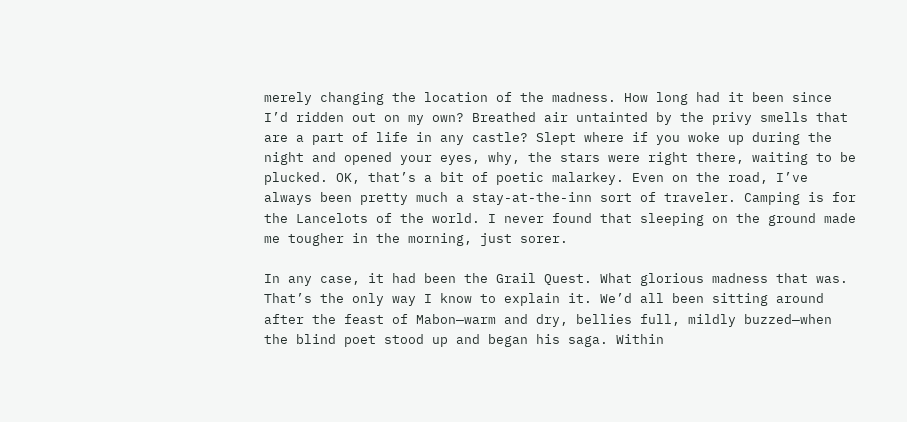merely changing the location of the madness. How long had it been since I’d ridden out on my own? Breathed air untainted by the privy smells that are a part of life in any castle? Slept where if you woke up during the night and opened your eyes, why, the stars were right there, waiting to be plucked. OK, that’s a bit of poetic malarkey. Even on the road, I’ve always been pretty much a stay-at-the-inn sort of traveler. Camping is for the Lancelots of the world. I never found that sleeping on the ground made me tougher in the morning, just sorer.

In any case, it had been the Grail Quest. What glorious madness that was. That’s the only way I know to explain it. We’d all been sitting around after the feast of Mabon—warm and dry, bellies full, mildly buzzed—when the blind poet stood up and began his saga. Within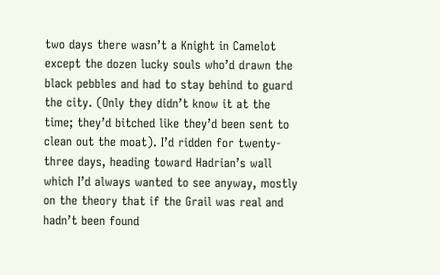two days there wasn’t a Knight in Camelot except the dozen lucky souls who’d drawn the black pebbles and had to stay behind to guard the city. (Only they didn’t know it at the time; they’d bitched like they’d been sent to clean out the moat). I’d ridden for twenty-three days, heading toward Hadrian’s wall which I’d always wanted to see anyway, mostly on the theory that if the Grail was real and hadn’t been found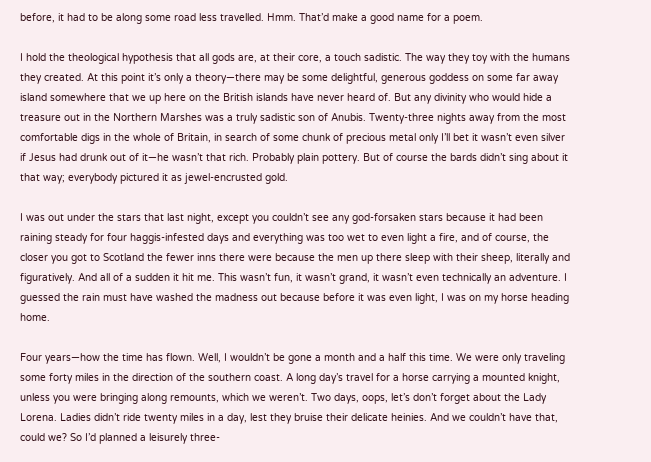before, it had to be along some road less travelled. Hmm. That’d make a good name for a poem.

I hold the theological hypothesis that all gods are, at their core, a touch sadistic. The way they toy with the humans they created. At this point it’s only a theory—there may be some delightful, generous goddess on some far away island somewhere that we up here on the British islands have never heard of. But any divinity who would hide a treasure out in the Northern Marshes was a truly sadistic son of Anubis. Twenty-three nights away from the most comfortable digs in the whole of Britain, in search of some chunk of precious metal only I’ll bet it wasn’t even silver if Jesus had drunk out of it—he wasn’t that rich. Probably plain pottery. But of course the bards didn’t sing about it that way; everybody pictured it as jewel-encrusted gold.

I was out under the stars that last night, except you couldn’t see any god-forsaken stars because it had been raining steady for four haggis-infested days and everything was too wet to even light a fire, and of course, the closer you got to Scotland the fewer inns there were because the men up there sleep with their sheep, literally and figuratively. And all of a sudden it hit me. This wasn’t fun, it wasn’t grand, it wasn’t even technically an adventure. I guessed the rain must have washed the madness out because before it was even light, I was on my horse heading home.

Four years—how the time has flown. Well, I wouldn’t be gone a month and a half this time. We were only traveling some forty miles in the direction of the southern coast. A long day’s travel for a horse carrying a mounted knight, unless you were bringing along remounts, which we weren’t. Two days, oops, let’s don’t forget about the Lady Lorena. Ladies didn’t ride twenty miles in a day, lest they bruise their delicate heinies. And we couldn’t have that, could we? So I’d planned a leisurely three-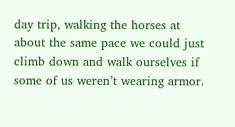day trip, walking the horses at about the same pace we could just climb down and walk ourselves if some of us weren’t wearing armor.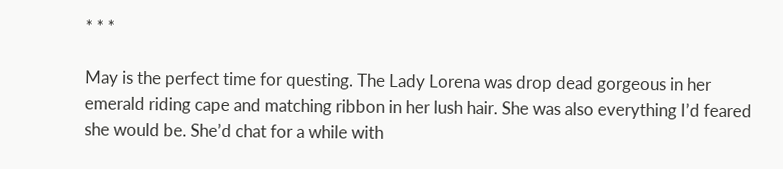* * *

May is the perfect time for questing. The Lady Lorena was drop dead gorgeous in her emerald riding cape and matching ribbon in her lush hair. She was also everything I’d feared she would be. She’d chat for a while with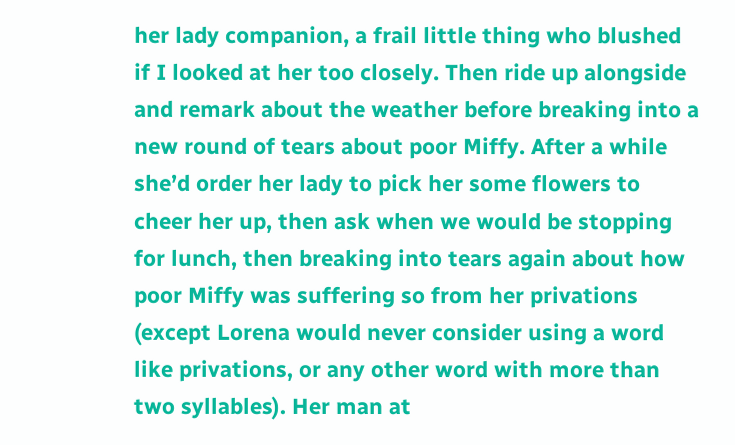her lady companion, a frail little thing who blushed if I looked at her too closely. Then ride up alongside and remark about the weather before breaking into a new round of tears about poor Miffy. After a while she’d order her lady to pick her some flowers to cheer her up, then ask when we would be stopping for lunch, then breaking into tears again about how poor Miffy was suffering so from her privations (except Lorena would never consider using a word like privations, or any other word with more than two syllables). Her man at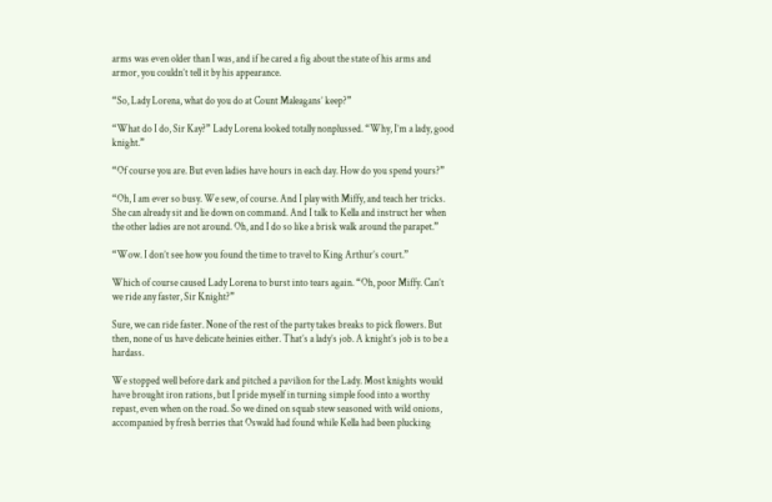arms was even older than I was, and if he cared a fig about the state of his arms and armor, you couldn’t tell it by his appearance.

“So, Lady Lorena, what do you do at Count Maleagans’ keep?”

“What do I do, Sir Kay?” Lady Lorena looked totally nonplussed. “Why, I’m a lady, good knight.”

“Of course you are. But even ladies have hours in each day. How do you spend yours?”

“Oh, I am ever so busy. We sew, of course. And I play with Miffy, and teach her tricks. She can already sit and lie down on command. And I talk to Kella and instruct her when the other ladies are not around. Oh, and I do so like a brisk walk around the parapet.”

“Wow. I don’t see how you found the time to travel to King Arthur’s court.”

Which of course caused Lady Lorena to burst into tears again. “Oh, poor Miffy. Can’t we ride any faster, Sir Knight?”

Sure, we can ride faster. None of the rest of the party takes breaks to pick flowers. But then, none of us have delicate heinies either. That’s a lady’s job. A knight’s job is to be a hardass.

We stopped well before dark and pitched a pavilion for the Lady. Most knights would have brought iron rations, but I pride myself in turning simple food into a worthy repast, even when on the road. So we dined on squab stew seasoned with wild onions, accompanied by fresh berries that Oswald had found while Kella had been plucking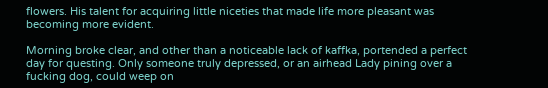flowers. His talent for acquiring little niceties that made life more pleasant was becoming more evident.

Morning broke clear, and other than a noticeable lack of kaffka, portended a perfect day for questing. Only someone truly depressed, or an airhead Lady pining over a fucking dog, could weep on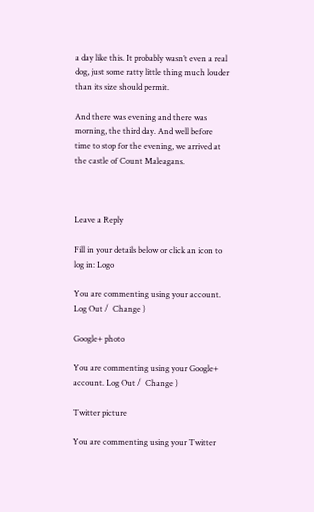a day like this. It probably wasn’t even a real dog, just some ratty little thing much louder than its size should permit.

And there was evening and there was morning, the third day. And well before time to stop for the evening, we arrived at the castle of Count Maleagans.



Leave a Reply

Fill in your details below or click an icon to log in: Logo

You are commenting using your account. Log Out /  Change )

Google+ photo

You are commenting using your Google+ account. Log Out /  Change )

Twitter picture

You are commenting using your Twitter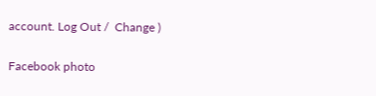account. Log Out /  Change )

Facebook photo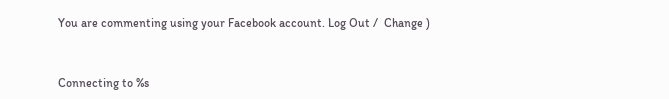You are commenting using your Facebook account. Log Out /  Change )


Connecting to %s